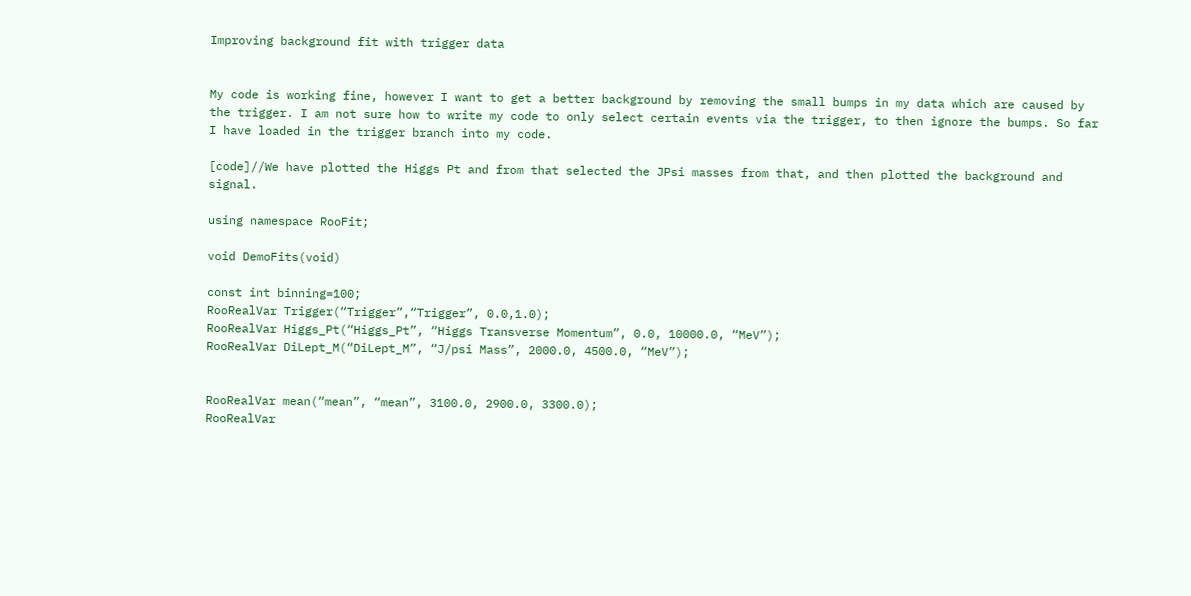Improving background fit with trigger data


My code is working fine, however I want to get a better background by removing the small bumps in my data which are caused by the trigger. I am not sure how to write my code to only select certain events via the trigger, to then ignore the bumps. So far I have loaded in the trigger branch into my code.

[code]//We have plotted the Higgs Pt and from that selected the JPsi masses from that, and then plotted the background and signal.

using namespace RooFit;

void DemoFits(void)

const int binning=100;
RooRealVar Trigger(“Trigger”,“Trigger”, 0.0,1.0);
RooRealVar Higgs_Pt(“Higgs_Pt”, “Higgs Transverse Momentum”, 0.0, 10000.0, “MeV”);
RooRealVar DiLept_M(“DiLept_M”, “J/psi Mass”, 2000.0, 4500.0, “MeV”);


RooRealVar mean(“mean”, “mean”, 3100.0, 2900.0, 3300.0);
RooRealVar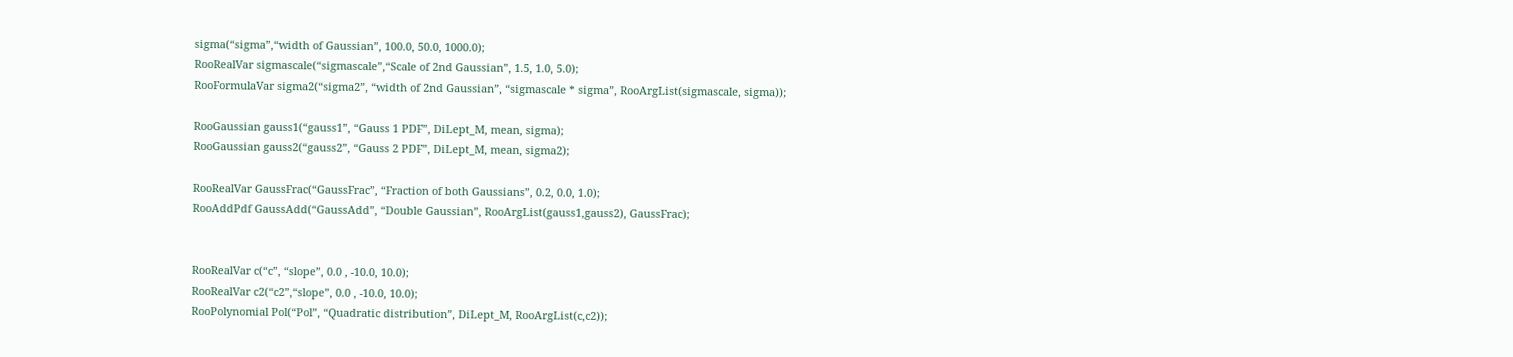sigma(“sigma”,“width of Gaussian”, 100.0, 50.0, 1000.0);
RooRealVar sigmascale(“sigmascale”,“Scale of 2nd Gaussian”, 1.5, 1.0, 5.0);
RooFormulaVar sigma2(“sigma2”, “width of 2nd Gaussian”, “sigmascale * sigma”, RooArgList(sigmascale, sigma));

RooGaussian gauss1(“gauss1”, “Gauss 1 PDF”, DiLept_M, mean, sigma);
RooGaussian gauss2(“gauss2”, “Gauss 2 PDF”, DiLept_M, mean, sigma2);

RooRealVar GaussFrac(“GaussFrac”, “Fraction of both Gaussians”, 0.2, 0.0, 1.0);
RooAddPdf GaussAdd(“GaussAdd”, “Double Gaussian”, RooArgList(gauss1,gauss2), GaussFrac);


RooRealVar c(“c”, “slope”, 0.0 , -10.0, 10.0);
RooRealVar c2(“c2”,“slope”, 0.0 , -10.0, 10.0);
RooPolynomial Pol(“Pol”, “Quadratic distribution”, DiLept_M, RooArgList(c,c2));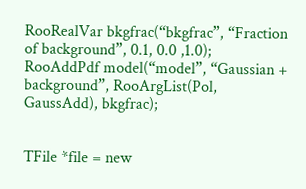RooRealVar bkgfrac(“bkgfrac”, “Fraction of background”, 0.1, 0.0 ,1.0);
RooAddPdf model(“model”, “Gaussian + background”, RooArgList(Pol, GaussAdd), bkgfrac);


TFile *file = new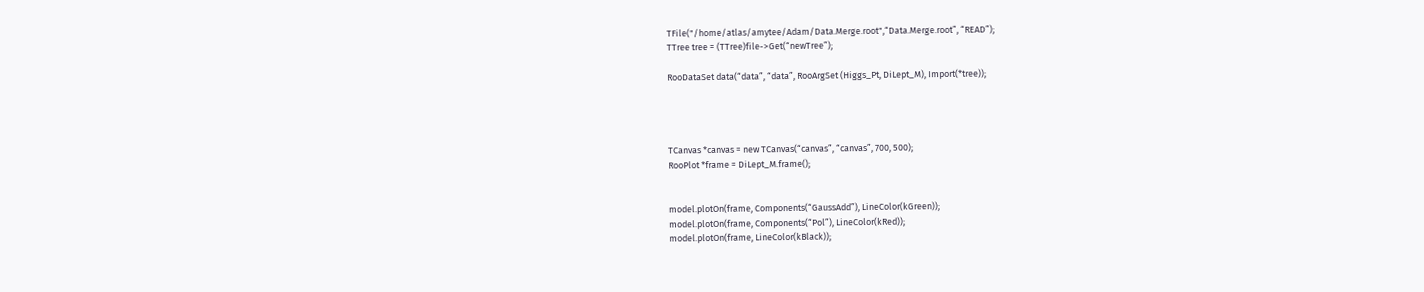TFile("/home/atlas/amytee/Adam/Data.Merge.root",“Data.Merge.root”, “READ”);
TTree tree = (TTree)file->Get(“newTree”);

RooDataSet data(“data”, “data”, RooArgSet (Higgs_Pt, DiLept_M), Import(*tree));




TCanvas *canvas = new TCanvas(“canvas”, “canvas”, 700, 500);
RooPlot *frame = DiLept_M.frame();


model.plotOn(frame, Components(“GaussAdd”), LineColor(kGreen));
model.plotOn(frame, Components(“Pol”), LineColor(kRed));
model.plotOn(frame, LineColor(kBlack));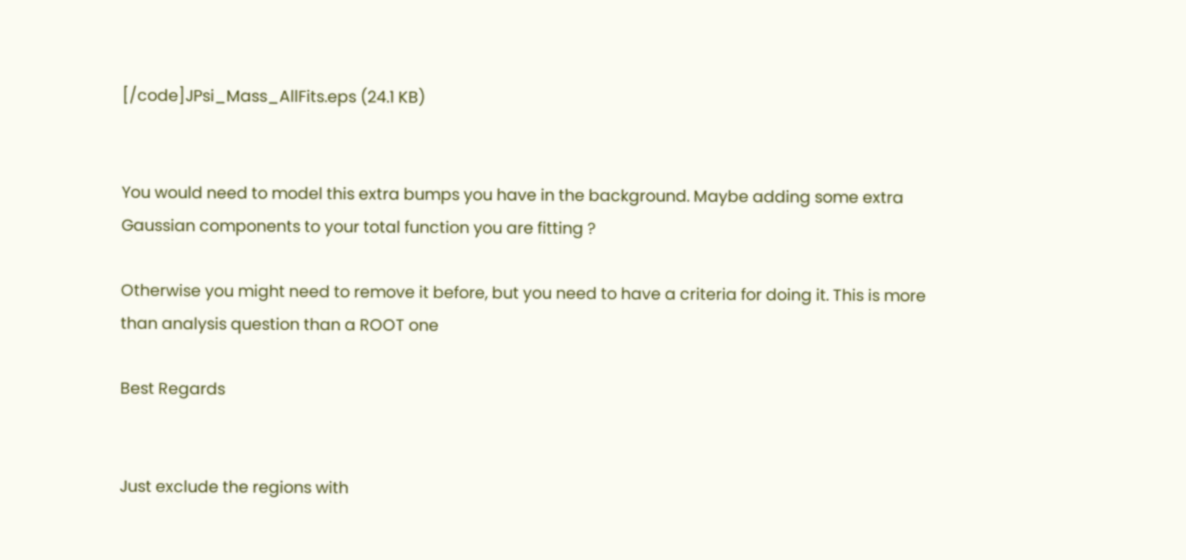[/code]JPsi_Mass_AllFits.eps (24.1 KB)


You would need to model this extra bumps you have in the background. Maybe adding some extra Gaussian components to your total function you are fitting ?

Otherwise you might need to remove it before, but you need to have a criteria for doing it. This is more than analysis question than a ROOT one

Best Regards


Just exclude the regions with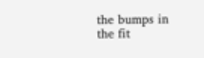the bumps in the fit